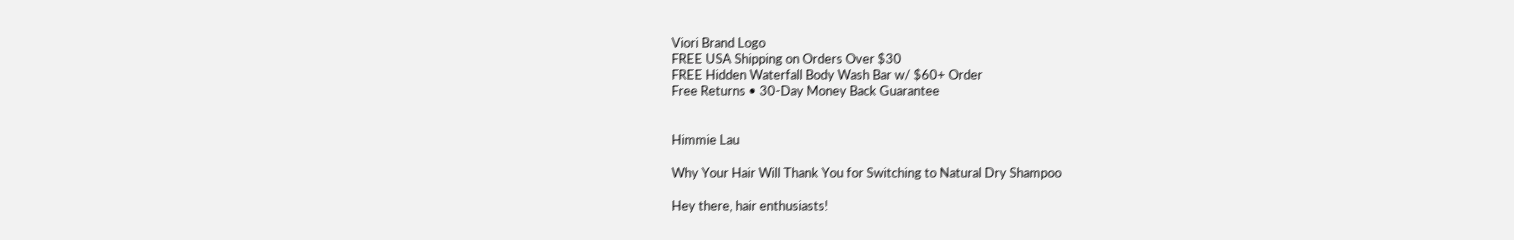Viori Brand Logo
FREE USA Shipping on Orders Over $30
FREE Hidden Waterfall Body Wash Bar w/ $60+ Order
Free Returns • 30-Day Money Back Guarantee


Himmie Lau

Why Your Hair Will Thank You for Switching to Natural Dry Shampoo

Hey there, hair enthusiasts!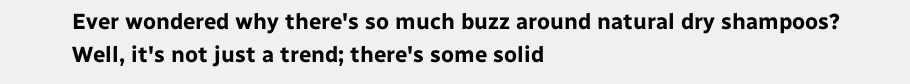Ever wondered why there's so much buzz around natural dry shampoos? Well, it's not just a trend; there's some solid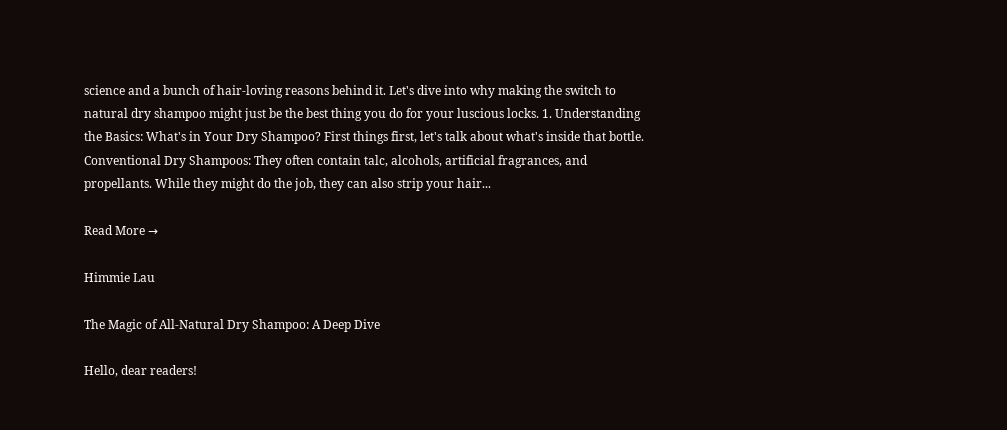science and a bunch of hair-loving reasons behind it. Let's dive into why making the switch to natural dry shampoo might just be the best thing you do for your luscious locks. 1. Understanding the Basics: What's in Your Dry Shampoo? First things first, let's talk about what's inside that bottle. Conventional Dry Shampoos: They often contain talc, alcohols, artificial fragrances, and propellants. While they might do the job, they can also strip your hair...

Read More →

Himmie Lau

The Magic of All-Natural Dry Shampoo: A Deep Dive

Hello, dear readers!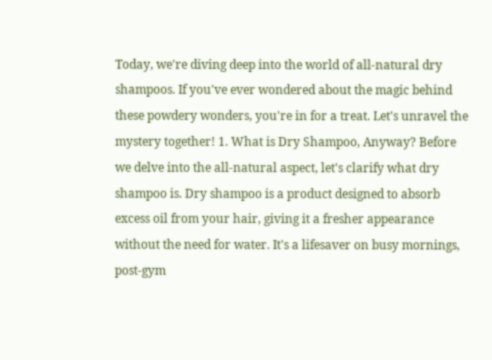Today, we're diving deep into the world of all-natural dry shampoos. If you've ever wondered about the magic behind these powdery wonders, you're in for a treat. Let's unravel the mystery together! 1. What is Dry Shampoo, Anyway? Before we delve into the all-natural aspect, let's clarify what dry shampoo is. Dry shampoo is a product designed to absorb excess oil from your hair, giving it a fresher appearance without the need for water. It's a lifesaver on busy mornings, post-gym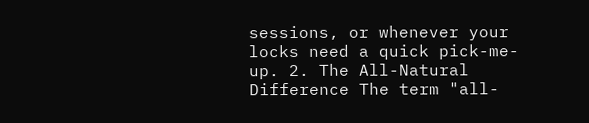sessions, or whenever your locks need a quick pick-me-up. 2. The All-Natural Difference The term "all-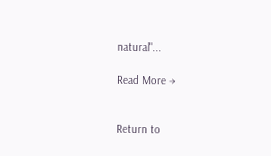natural"...

Read More →


Return to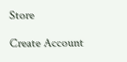Store

Create Account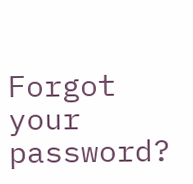Forgot your password?